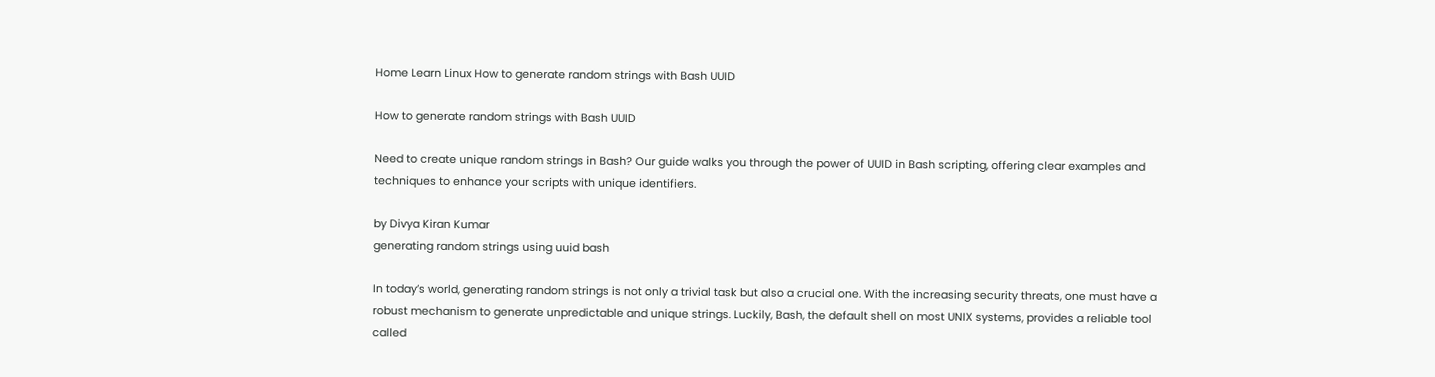Home Learn Linux How to generate random strings with Bash UUID

How to generate random strings with Bash UUID

Need to create unique random strings in Bash? Our guide walks you through the power of UUID in Bash scripting, offering clear examples and techniques to enhance your scripts with unique identifiers.

by Divya Kiran Kumar
generating random strings using uuid bash

In today’s world, generating random strings is not only a trivial task but also a crucial one. With the increasing security threats, one must have a robust mechanism to generate unpredictable and unique strings. Luckily, Bash, the default shell on most UNIX systems, provides a reliable tool called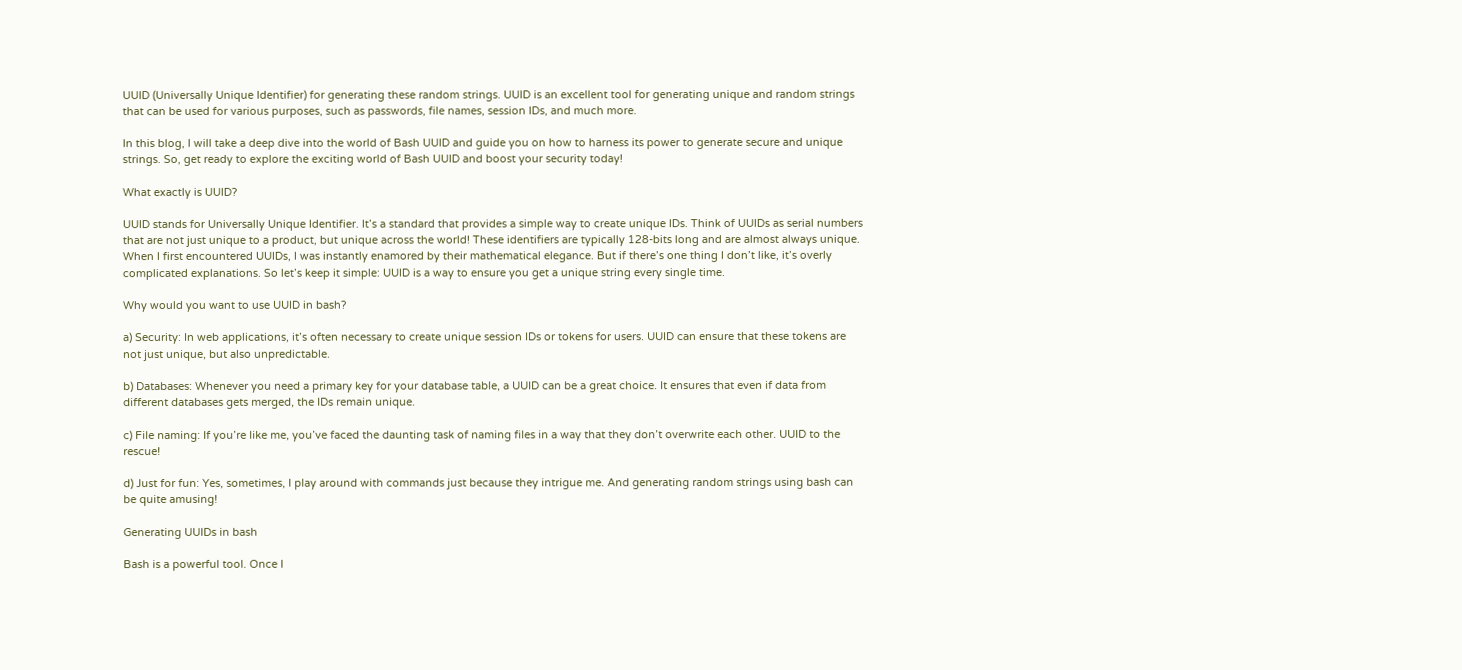UUID (Universally Unique Identifier) for generating these random strings. UUID is an excellent tool for generating unique and random strings that can be used for various purposes, such as passwords, file names, session IDs, and much more.

In this blog, I will take a deep dive into the world of Bash UUID and guide you on how to harness its power to generate secure and unique strings. So, get ready to explore the exciting world of Bash UUID and boost your security today!

What exactly is UUID?

UUID stands for Universally Unique Identifier. It’s a standard that provides a simple way to create unique IDs. Think of UUIDs as serial numbers that are not just unique to a product, but unique across the world! These identifiers are typically 128-bits long and are almost always unique. When I first encountered UUIDs, I was instantly enamored by their mathematical elegance. But if there’s one thing I don’t like, it’s overly complicated explanations. So let’s keep it simple: UUID is a way to ensure you get a unique string every single time.

Why would you want to use UUID in bash?

a) Security: In web applications, it’s often necessary to create unique session IDs or tokens for users. UUID can ensure that these tokens are not just unique, but also unpredictable.

b) Databases: Whenever you need a primary key for your database table, a UUID can be a great choice. It ensures that even if data from different databases gets merged, the IDs remain unique.

c) File naming: If you’re like me, you’ve faced the daunting task of naming files in a way that they don’t overwrite each other. UUID to the rescue!

d) Just for fun: Yes, sometimes, I play around with commands just because they intrigue me. And generating random strings using bash can be quite amusing!

Generating UUIDs in bash

Bash is a powerful tool. Once I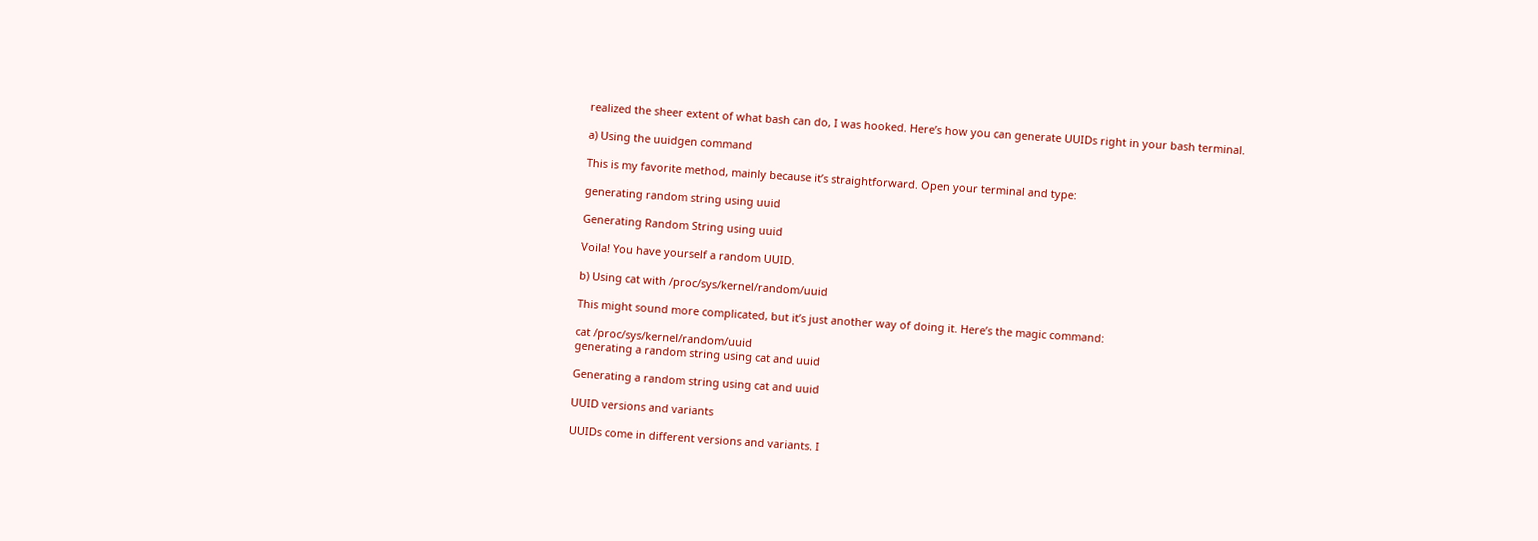realized the sheer extent of what bash can do, I was hooked. Here’s how you can generate UUIDs right in your bash terminal.

a) Using the uuidgen command

This is my favorite method, mainly because it’s straightforward. Open your terminal and type:

generating random string using uuid

Generating Random String using uuid

Voila! You have yourself a random UUID.

b) Using cat with /proc/sys/kernel/random/uuid

This might sound more complicated, but it’s just another way of doing it. Here’s the magic command:

cat /proc/sys/kernel/random/uuid
generating a random string using cat and uuid

Generating a random string using cat and uuid

UUID versions and variants

UUIDs come in different versions and variants. I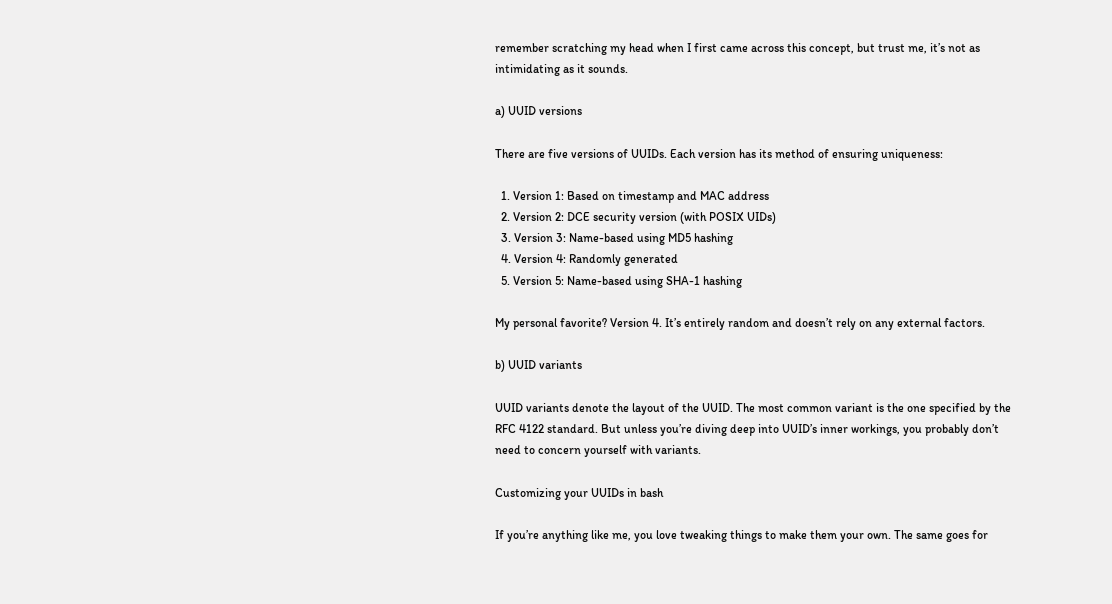remember scratching my head when I first came across this concept, but trust me, it’s not as intimidating as it sounds.

a) UUID versions

There are five versions of UUIDs. Each version has its method of ensuring uniqueness:

  1. Version 1: Based on timestamp and MAC address
  2. Version 2: DCE security version (with POSIX UIDs)
  3. Version 3: Name-based using MD5 hashing
  4. Version 4: Randomly generated
  5. Version 5: Name-based using SHA-1 hashing

My personal favorite? Version 4. It’s entirely random and doesn’t rely on any external factors.

b) UUID variants

UUID variants denote the layout of the UUID. The most common variant is the one specified by the RFC 4122 standard. But unless you’re diving deep into UUID’s inner workings, you probably don’t need to concern yourself with variants.

Customizing your UUIDs in bash

If you’re anything like me, you love tweaking things to make them your own. The same goes for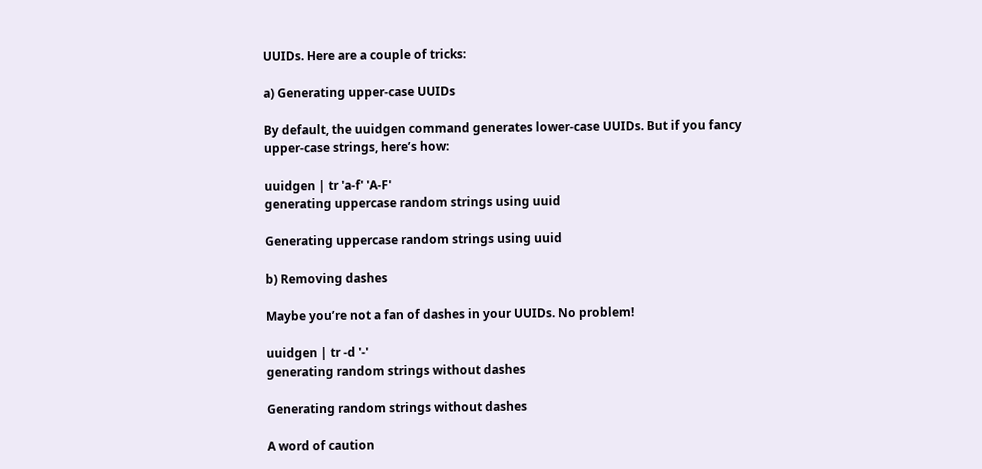UUIDs. Here are a couple of tricks:

a) Generating upper-case UUIDs

By default, the uuidgen command generates lower-case UUIDs. But if you fancy upper-case strings, here’s how:

uuidgen | tr 'a-f' 'A-F'
generating uppercase random strings using uuid

Generating uppercase random strings using uuid

b) Removing dashes

Maybe you’re not a fan of dashes in your UUIDs. No problem!

uuidgen | tr -d '-'
generating random strings without dashes

Generating random strings without dashes

A word of caution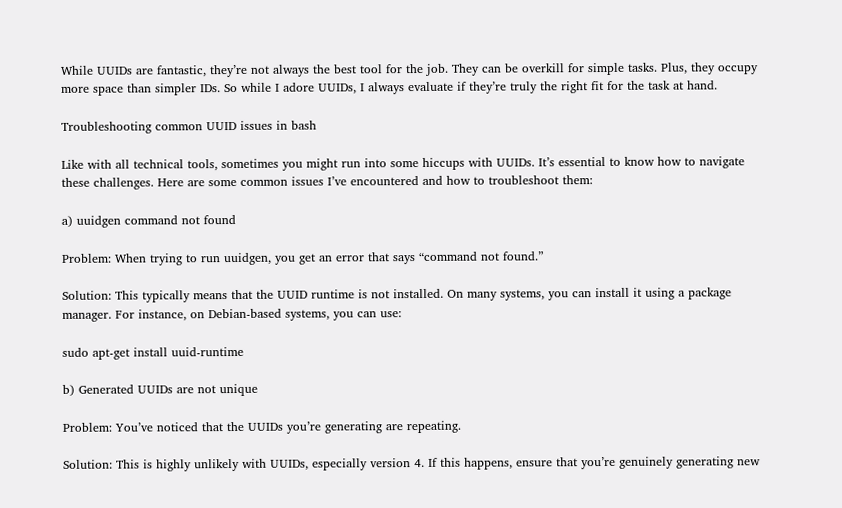While UUIDs are fantastic, they’re not always the best tool for the job. They can be overkill for simple tasks. Plus, they occupy more space than simpler IDs. So while I adore UUIDs, I always evaluate if they’re truly the right fit for the task at hand.

Troubleshooting common UUID issues in bash

Like with all technical tools, sometimes you might run into some hiccups with UUIDs. It’s essential to know how to navigate these challenges. Here are some common issues I’ve encountered and how to troubleshoot them:

a) uuidgen command not found

Problem: When trying to run uuidgen, you get an error that says “command not found.”

Solution: This typically means that the UUID runtime is not installed. On many systems, you can install it using a package manager. For instance, on Debian-based systems, you can use:

sudo apt-get install uuid-runtime

b) Generated UUIDs are not unique

Problem: You’ve noticed that the UUIDs you’re generating are repeating.

Solution: This is highly unlikely with UUIDs, especially version 4. If this happens, ensure that you’re genuinely generating new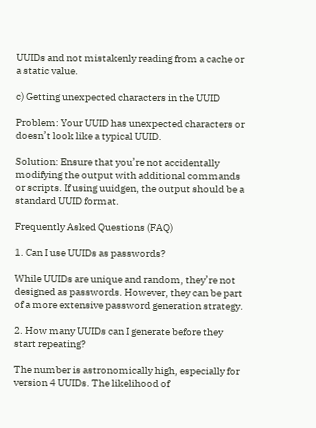UUIDs and not mistakenly reading from a cache or a static value.

c) Getting unexpected characters in the UUID

Problem: Your UUID has unexpected characters or doesn’t look like a typical UUID.

Solution: Ensure that you’re not accidentally modifying the output with additional commands or scripts. If using uuidgen, the output should be a standard UUID format.

Frequently Asked Questions (FAQ)

1. Can I use UUIDs as passwords?

While UUIDs are unique and random, they’re not designed as passwords. However, they can be part of a more extensive password generation strategy.

2. How many UUIDs can I generate before they start repeating?

The number is astronomically high, especially for version 4 UUIDs. The likelihood of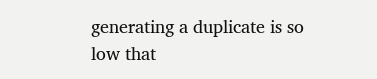generating a duplicate is so low that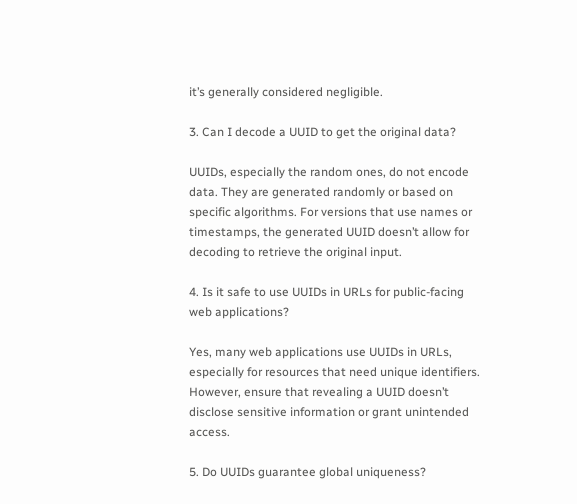it’s generally considered negligible.

3. Can I decode a UUID to get the original data?

UUIDs, especially the random ones, do not encode data. They are generated randomly or based on specific algorithms. For versions that use names or timestamps, the generated UUID doesn’t allow for decoding to retrieve the original input.

4. Is it safe to use UUIDs in URLs for public-facing web applications?

Yes, many web applications use UUIDs in URLs, especially for resources that need unique identifiers. However, ensure that revealing a UUID doesn’t disclose sensitive information or grant unintended access.

5. Do UUIDs guarantee global uniqueness?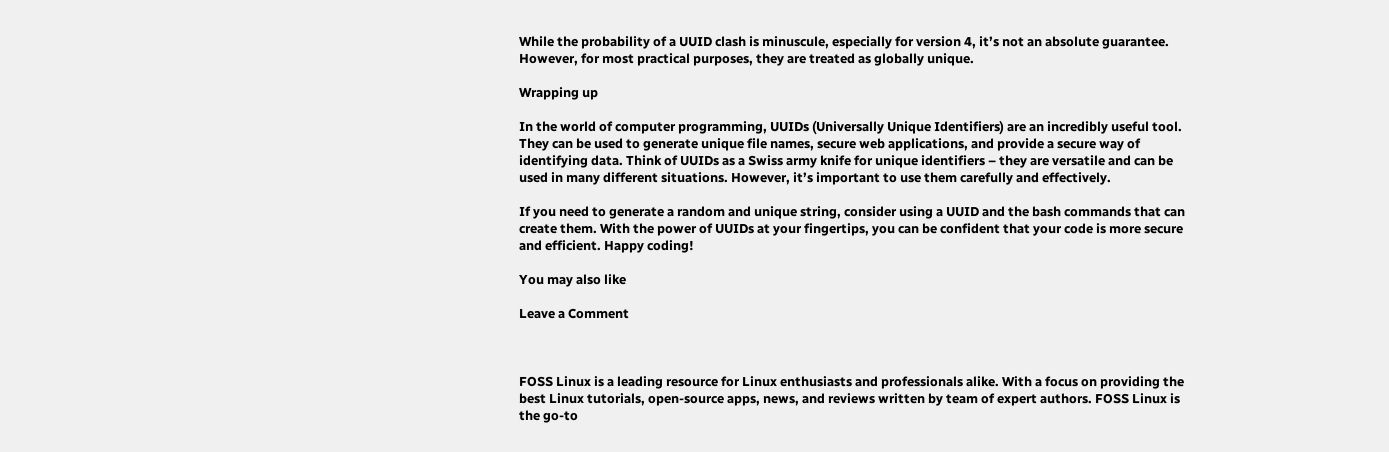While the probability of a UUID clash is minuscule, especially for version 4, it’s not an absolute guarantee. However, for most practical purposes, they are treated as globally unique.

Wrapping up

In the world of computer programming, UUIDs (Universally Unique Identifiers) are an incredibly useful tool. They can be used to generate unique file names, secure web applications, and provide a secure way of identifying data. Think of UUIDs as a Swiss army knife for unique identifiers – they are versatile and can be used in many different situations. However, it’s important to use them carefully and effectively.

If you need to generate a random and unique string, consider using a UUID and the bash commands that can create them. With the power of UUIDs at your fingertips, you can be confident that your code is more secure and efficient. Happy coding!

You may also like

Leave a Comment



FOSS Linux is a leading resource for Linux enthusiasts and professionals alike. With a focus on providing the best Linux tutorials, open-source apps, news, and reviews written by team of expert authors. FOSS Linux is the go-to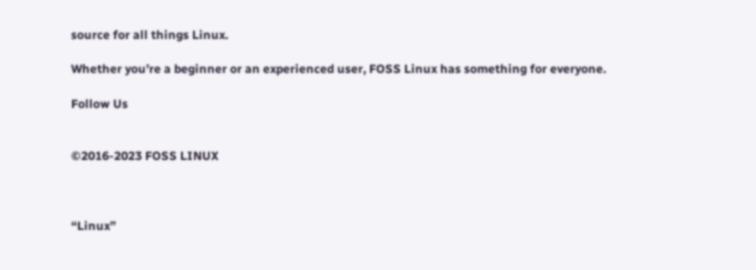source for all things Linux.

Whether you’re a beginner or an experienced user, FOSS Linux has something for everyone.

Follow Us


©2016-2023 FOSS LINUX



“Linux”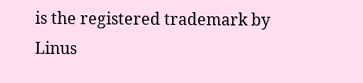is the registered trademark by Linus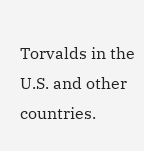Torvalds in the U.S. and other countries.